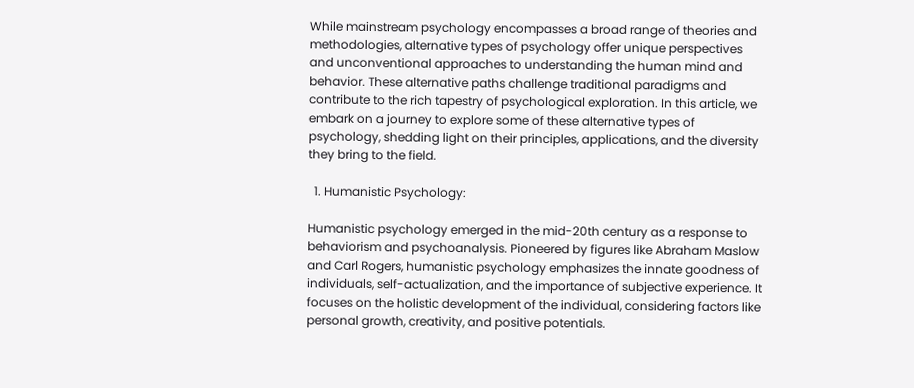While mainstream psychology encompasses a broad range of theories and methodologies, alternative types of psychology offer unique perspectives and unconventional approaches to understanding the human mind and behavior. These alternative paths challenge traditional paradigms and contribute to the rich tapestry of psychological exploration. In this article, we embark on a journey to explore some of these alternative types of psychology, shedding light on their principles, applications, and the diversity they bring to the field.

  1. Humanistic Psychology:

Humanistic psychology emerged in the mid-20th century as a response to behaviorism and psychoanalysis. Pioneered by figures like Abraham Maslow and Carl Rogers, humanistic psychology emphasizes the innate goodness of individuals, self-actualization, and the importance of subjective experience. It focuses on the holistic development of the individual, considering factors like personal growth, creativity, and positive potentials.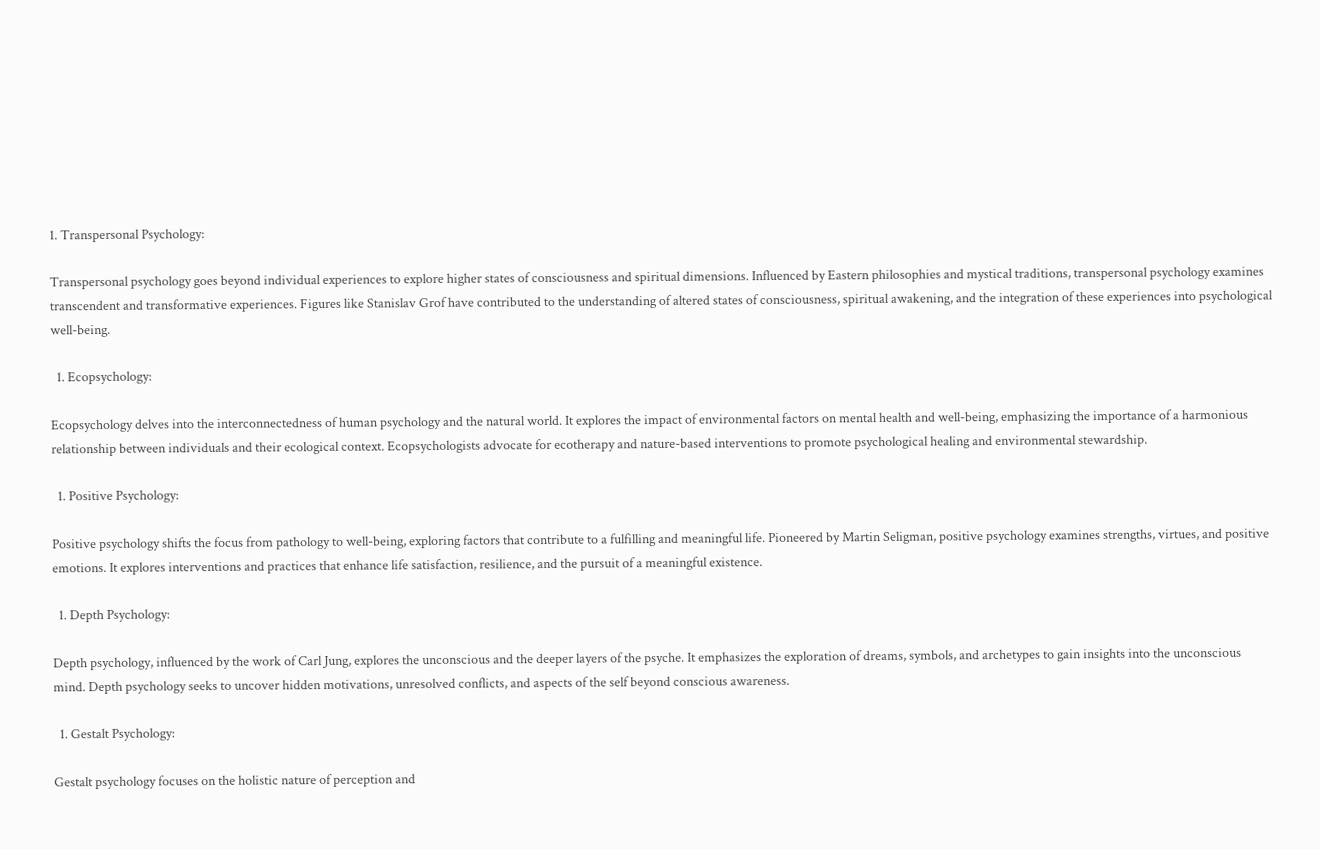1. Transpersonal Psychology:

Transpersonal psychology goes beyond individual experiences to explore higher states of consciousness and spiritual dimensions. Influenced by Eastern philosophies and mystical traditions, transpersonal psychology examines transcendent and transformative experiences. Figures like Stanislav Grof have contributed to the understanding of altered states of consciousness, spiritual awakening, and the integration of these experiences into psychological well-being.

  1. Ecopsychology:

Ecopsychology delves into the interconnectedness of human psychology and the natural world. It explores the impact of environmental factors on mental health and well-being, emphasizing the importance of a harmonious relationship between individuals and their ecological context. Ecopsychologists advocate for ecotherapy and nature-based interventions to promote psychological healing and environmental stewardship.

  1. Positive Psychology:

Positive psychology shifts the focus from pathology to well-being, exploring factors that contribute to a fulfilling and meaningful life. Pioneered by Martin Seligman, positive psychology examines strengths, virtues, and positive emotions. It explores interventions and practices that enhance life satisfaction, resilience, and the pursuit of a meaningful existence.

  1. Depth Psychology:

Depth psychology, influenced by the work of Carl Jung, explores the unconscious and the deeper layers of the psyche. It emphasizes the exploration of dreams, symbols, and archetypes to gain insights into the unconscious mind. Depth psychology seeks to uncover hidden motivations, unresolved conflicts, and aspects of the self beyond conscious awareness.

  1. Gestalt Psychology:

Gestalt psychology focuses on the holistic nature of perception and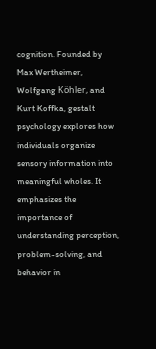cognition. Founded by Max Wertheimer, Wolfgang Köhler, and Kurt Koffka, gestalt psychology explores how individuals organize sensory information into meaningful wholes. It emphasizes the importance of understanding perception, problem-solving, and behavior in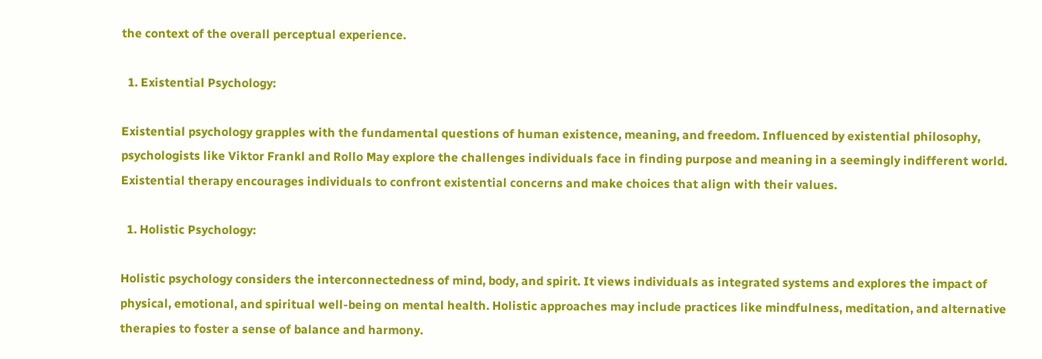the context of the overall perceptual experience.

  1. Existential Psychology:

Existential psychology grapples with the fundamental questions of human existence, meaning, and freedom. Influenced by existential philosophy, psychologists like Viktor Frankl and Rollo May explore the challenges individuals face in finding purpose and meaning in a seemingly indifferent world. Existential therapy encourages individuals to confront existential concerns and make choices that align with their values.

  1. Holistic Psychology:

Holistic psychology considers the interconnectedness of mind, body, and spirit. It views individuals as integrated systems and explores the impact of physical, emotional, and spiritual well-being on mental health. Holistic approaches may include practices like mindfulness, meditation, and alternative therapies to foster a sense of balance and harmony.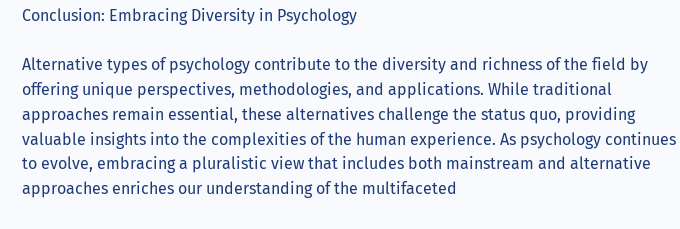Conclusion: Embracing Diversity in Psychology

Alternative types of psychology contribute to the diversity and richness of the field by offering unique perspectives, methodologies, and applications. While traditional approaches remain essential, these alternatives challenge the status quo, providing valuable insights into the complexities of the human experience. As psychology continues to evolve, embracing a pluralistic view that includes both mainstream and alternative approaches enriches our understanding of the multifaceted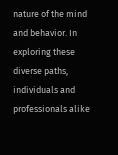nature of the mind and behavior. In exploring these diverse paths, individuals and professionals alike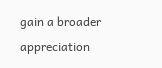gain a broader appreciation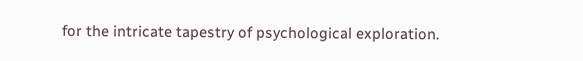for the intricate tapestry of psychological exploration.